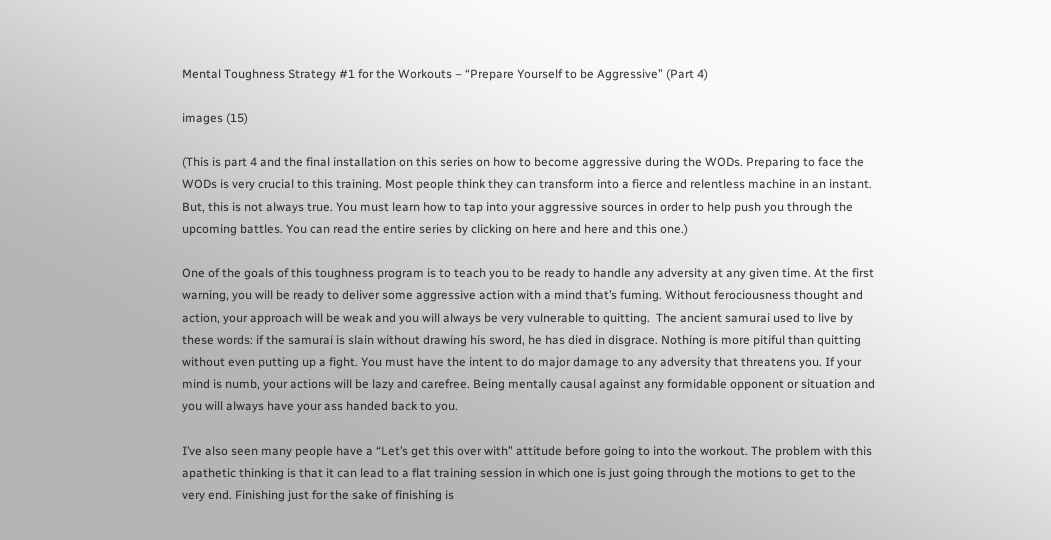Mental Toughness Strategy #1 for the Workouts – “Prepare Yourself to be Aggressive” (Part 4)

images (15)

(This is part 4 and the final installation on this series on how to become aggressive during the WODs. Preparing to face the WODs is very crucial to this training. Most people think they can transform into a fierce and relentless machine in an instant. But, this is not always true. You must learn how to tap into your aggressive sources in order to help push you through the upcoming battles. You can read the entire series by clicking on here and here and this one.)

One of the goals of this toughness program is to teach you to be ready to handle any adversity at any given time. At the first warning, you will be ready to deliver some aggressive action with a mind that’s fuming. Without ferociousness thought and action, your approach will be weak and you will always be very vulnerable to quitting.  The ancient samurai used to live by these words: if the samurai is slain without drawing his sword, he has died in disgrace. Nothing is more pitiful than quitting without even putting up a fight. You must have the intent to do major damage to any adversity that threatens you. If your mind is numb, your actions will be lazy and carefree. Being mentally causal against any formidable opponent or situation and you will always have your ass handed back to you.

I’ve also seen many people have a “Let’s get this over with” attitude before going to into the workout. The problem with this apathetic thinking is that it can lead to a flat training session in which one is just going through the motions to get to the very end. Finishing just for the sake of finishing is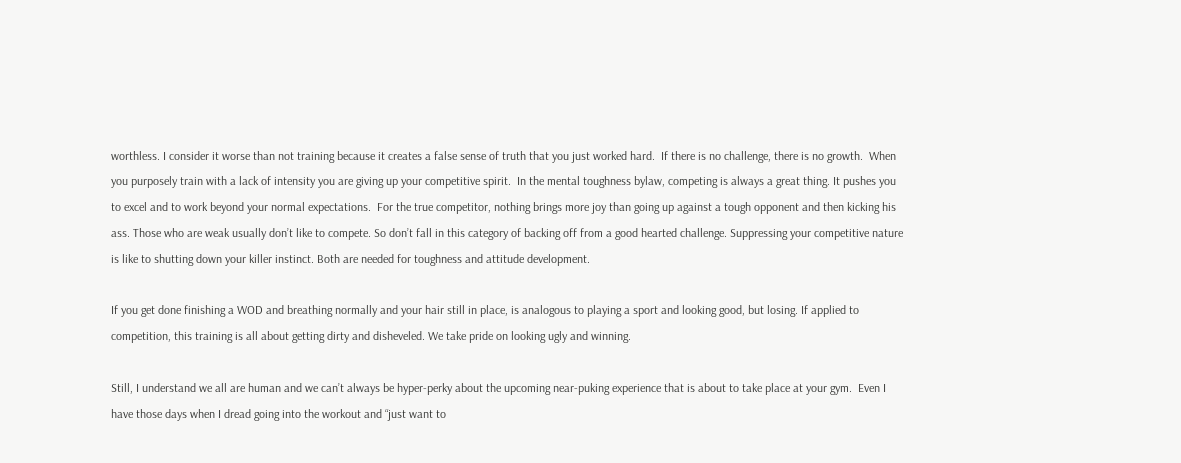worthless. I consider it worse than not training because it creates a false sense of truth that you just worked hard.  If there is no challenge, there is no growth.  When you purposely train with a lack of intensity you are giving up your competitive spirit.  In the mental toughness bylaw, competing is always a great thing. It pushes you to excel and to work beyond your normal expectations.  For the true competitor, nothing brings more joy than going up against a tough opponent and then kicking his ass. Those who are weak usually don’t like to compete. So don’t fall in this category of backing off from a good hearted challenge. Suppressing your competitive nature is like to shutting down your killer instinct. Both are needed for toughness and attitude development.

If you get done finishing a WOD and breathing normally and your hair still in place, is analogous to playing a sport and looking good, but losing. If applied to competition, this training is all about getting dirty and disheveled. We take pride on looking ugly and winning.

Still, I understand we all are human and we can’t always be hyper-perky about the upcoming near-puking experience that is about to take place at your gym.  Even I have those days when I dread going into the workout and “just want to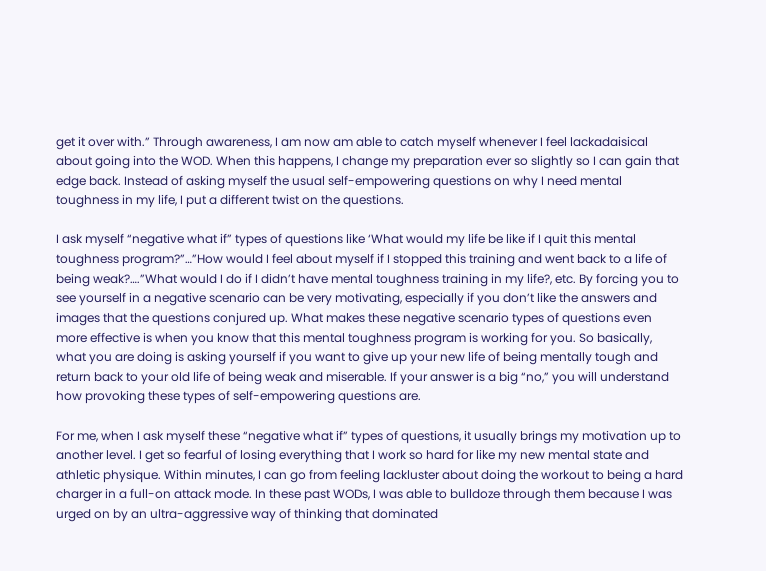get it over with.” Through awareness, I am now am able to catch myself whenever I feel lackadaisical about going into the WOD. When this happens, I change my preparation ever so slightly so I can gain that edge back. Instead of asking myself the usual self-empowering questions on why I need mental toughness in my life, I put a different twist on the questions.

I ask myself “negative what if” types of questions like ‘What would my life be like if I quit this mental toughness program?”…”How would I feel about myself if I stopped this training and went back to a life of being weak?….”What would I do if I didn’t have mental toughness training in my life?, etc. By forcing you to see yourself in a negative scenario can be very motivating, especially if you don’t like the answers and images that the questions conjured up. What makes these negative scenario types of questions even more effective is when you know that this mental toughness program is working for you. So basically, what you are doing is asking yourself if you want to give up your new life of being mentally tough and return back to your old life of being weak and miserable. If your answer is a big “no,” you will understand how provoking these types of self-empowering questions are.

For me, when I ask myself these “negative what if” types of questions, it usually brings my motivation up to another level. I get so fearful of losing everything that I work so hard for like my new mental state and athletic physique. Within minutes, I can go from feeling lackluster about doing the workout to being a hard charger in a full-on attack mode. In these past WODs, I was able to bulldoze through them because I was urged on by an ultra-aggressive way of thinking that dominated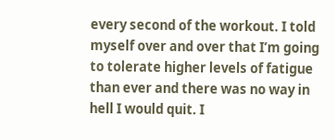every second of the workout. I told myself over and over that I’m going to tolerate higher levels of fatigue than ever and there was no way in hell I would quit. I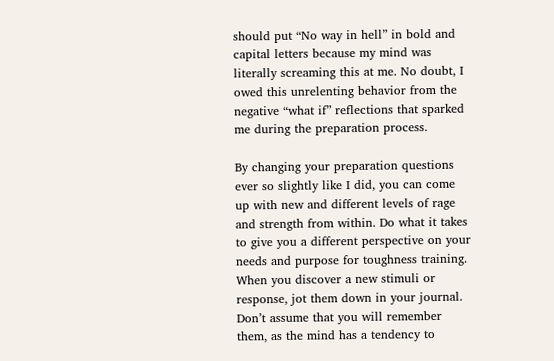should put “No way in hell” in bold and capital letters because my mind was literally screaming this at me. No doubt, I owed this unrelenting behavior from the negative “what if” reflections that sparked me during the preparation process.

By changing your preparation questions ever so slightly like I did, you can come up with new and different levels of rage and strength from within. Do what it takes to give you a different perspective on your needs and purpose for toughness training. When you discover a new stimuli or response, jot them down in your journal. Don’t assume that you will remember them, as the mind has a tendency to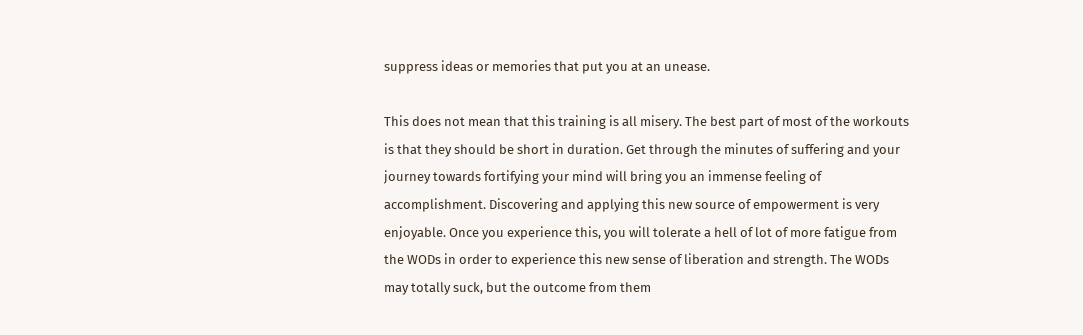suppress ideas or memories that put you at an unease.

This does not mean that this training is all misery. The best part of most of the workouts is that they should be short in duration. Get through the minutes of suffering and your journey towards fortifying your mind will bring you an immense feeling of accomplishment. Discovering and applying this new source of empowerment is very enjoyable. Once you experience this, you will tolerate a hell of lot of more fatigue from the WODs in order to experience this new sense of liberation and strength. The WODs may totally suck, but the outcome from them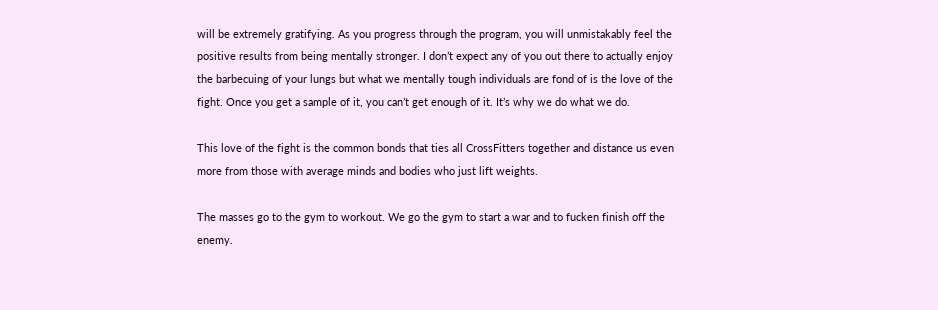will be extremely gratifying. As you progress through the program, you will unmistakably feel the positive results from being mentally stronger. I don’t expect any of you out there to actually enjoy the barbecuing of your lungs but what we mentally tough individuals are fond of is the love of the fight. Once you get a sample of it, you can’t get enough of it. It’s why we do what we do.

This love of the fight is the common bonds that ties all CrossFitters together and distance us even more from those with average minds and bodies who just lift weights.

The masses go to the gym to workout. We go the gym to start a war and to fucken finish off the enemy.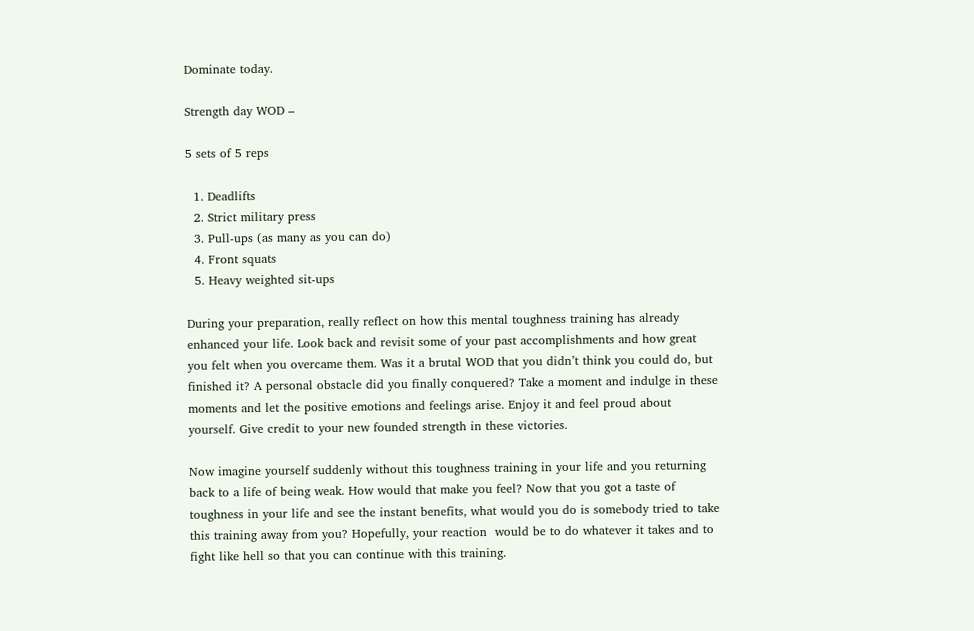Dominate today.

Strength day WOD –

5 sets of 5 reps

  1. Deadlifts
  2. Strict military press
  3. Pull-ups (as many as you can do)
  4. Front squats
  5. Heavy weighted sit-ups

During your preparation, really reflect on how this mental toughness training has already enhanced your life. Look back and revisit some of your past accomplishments and how great you felt when you overcame them. Was it a brutal WOD that you didn’t think you could do, but finished it? A personal obstacle did you finally conquered? Take a moment and indulge in these moments and let the positive emotions and feelings arise. Enjoy it and feel proud about yourself. Give credit to your new founded strength in these victories.

Now imagine yourself suddenly without this toughness training in your life and you returning back to a life of being weak. How would that make you feel? Now that you got a taste of toughness in your life and see the instant benefits, what would you do is somebody tried to take this training away from you? Hopefully, your reaction  would be to do whatever it takes and to fight like hell so that you can continue with this training.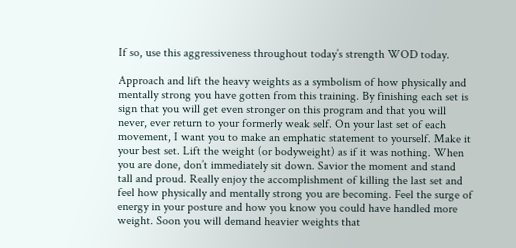If so, use this aggressiveness throughout today’s strength WOD today.

Approach and lift the heavy weights as a symbolism of how physically and mentally strong you have gotten from this training. By finishing each set is sign that you will get even stronger on this program and that you will never, ever return to your formerly weak self. On your last set of each movement, I want you to make an emphatic statement to yourself. Make it your best set. Lift the weight (or bodyweight) as if it was nothing. When you are done, don’t immediately sit down. Savior the moment and stand tall and proud. Really enjoy the accomplishment of killing the last set and feel how physically and mentally strong you are becoming. Feel the surge of energy in your posture and how you know you could have handled more weight. Soon you will demand heavier weights that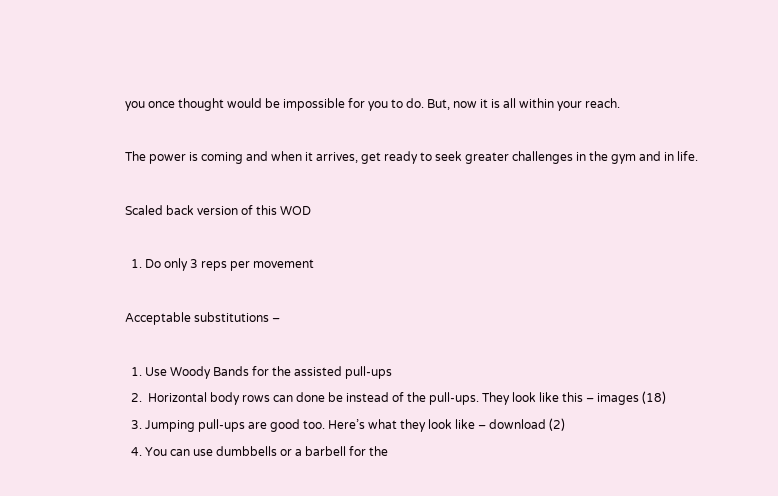you once thought would be impossible for you to do. But, now it is all within your reach.

The power is coming and when it arrives, get ready to seek greater challenges in the gym and in life.

Scaled back version of this WOD

  1. Do only 3 reps per movement

Acceptable substitutions –

  1. Use Woody Bands for the assisted pull-ups
  2.  Horizontal body rows can done be instead of the pull-ups. They look like this – images (18)
  3. Jumping pull-ups are good too. Here’s what they look like – download (2)
  4. You can use dumbbells or a barbell for the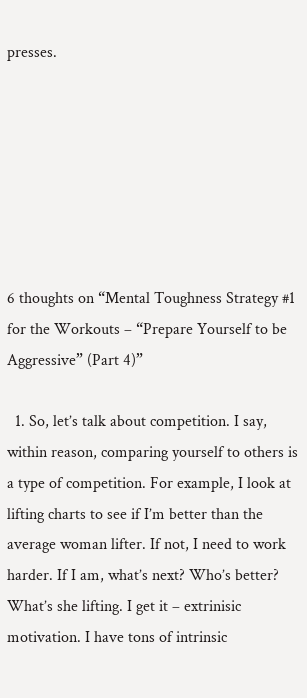presses.







6 thoughts on “Mental Toughness Strategy #1 for the Workouts – “Prepare Yourself to be Aggressive” (Part 4)”

  1. So, let’s talk about competition. I say, within reason, comparing yourself to others is a type of competition. For example, I look at lifting charts to see if I’m better than the average woman lifter. If not, I need to work harder. If I am, what’s next? Who’s better? What’s she lifting. I get it – extrinisic motivation. I have tons of intrinsic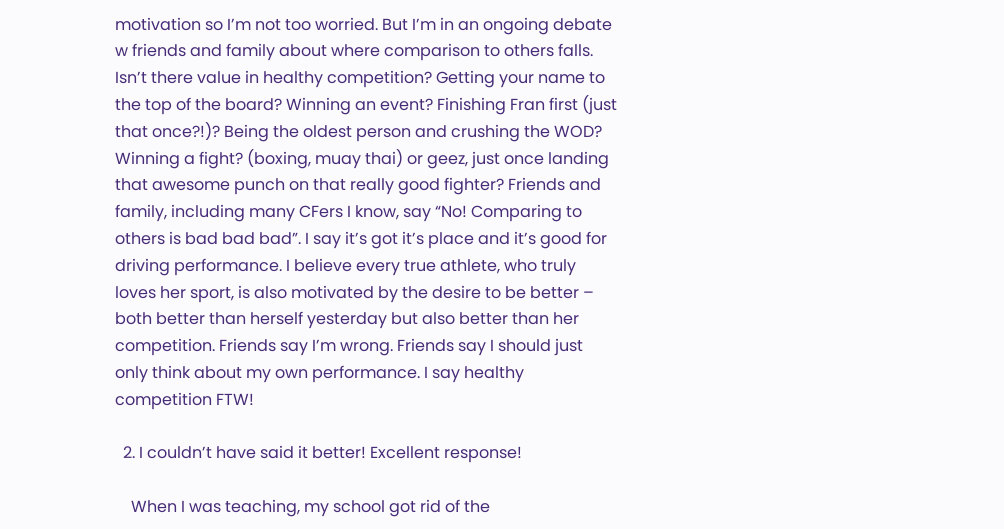motivation so I’m not too worried. But I’m in an ongoing debate w friends and family about where comparison to others falls. Isn’t there value in healthy competition? Getting your name to the top of the board? Winning an event? Finishing Fran first (just that once?!)? Being the oldest person and crushing the WOD? Winning a fight? (boxing, muay thai) or geez, just once landing that awesome punch on that really good fighter? Friends and family, including many CFers I know, say “No! Comparing to others is bad bad bad”. I say it’s got it’s place and it’s good for driving performance. I believe every true athlete, who truly loves her sport, is also motivated by the desire to be better – both better than herself yesterday but also better than her competition. Friends say I’m wrong. Friends say I should just only think about my own performance. I say healthy competition FTW!

  2. I couldn’t have said it better! Excellent response!

    When I was teaching, my school got rid of the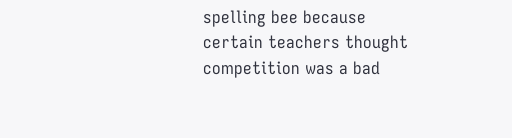spelling bee because certain teachers thought competition was a bad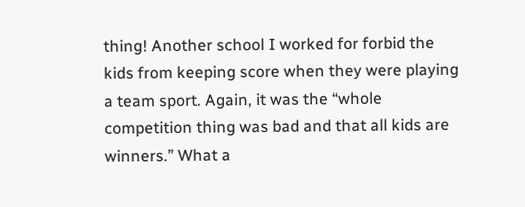thing! Another school I worked for forbid the kids from keeping score when they were playing a team sport. Again, it was the “whole competition thing was bad and that all kids are winners.” What a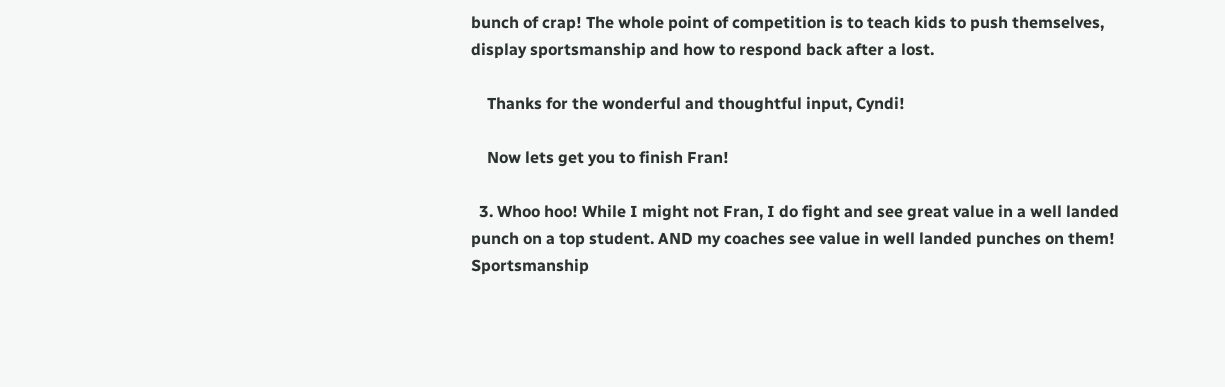bunch of crap! The whole point of competition is to teach kids to push themselves, display sportsmanship and how to respond back after a lost.

    Thanks for the wonderful and thoughtful input, Cyndi!

    Now lets get you to finish Fran!

  3. Whoo hoo! While I might not Fran, I do fight and see great value in a well landed punch on a top student. AND my coaches see value in well landed punches on them! Sportsmanship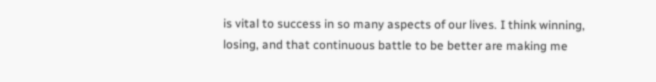is vital to success in so many aspects of our lives. I think winning, losing, and that continuous battle to be better are making me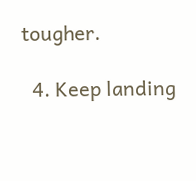tougher.

  4. Keep landing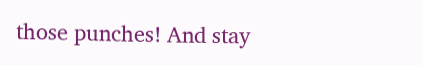those punches! And stay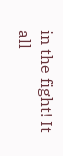in the fight! It all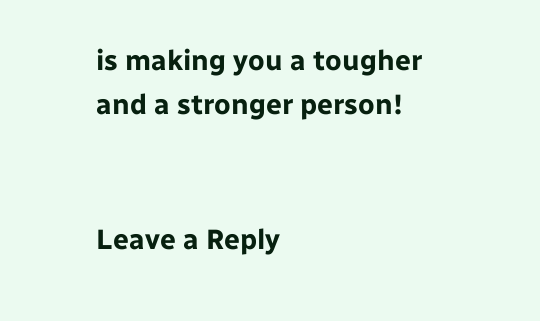is making you a tougher and a stronger person!


Leave a Reply